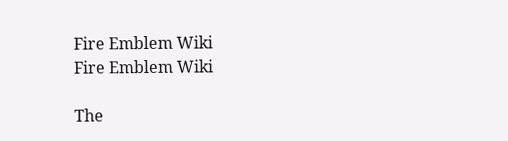Fire Emblem Wiki
Fire Emblem Wiki

The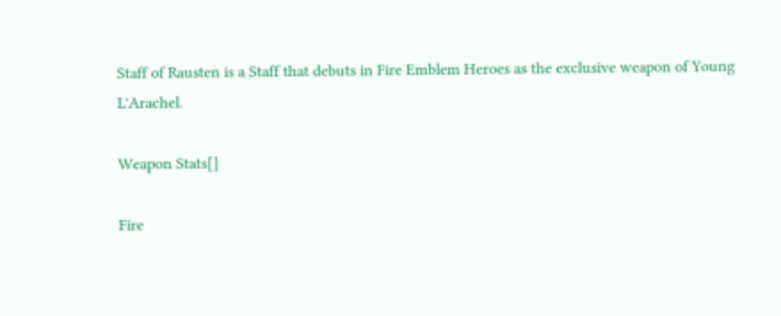Staff of Rausten is a Staff that debuts in Fire Emblem Heroes as the exclusive weapon of Young L'Arachel.

Weapon Stats[]

Fire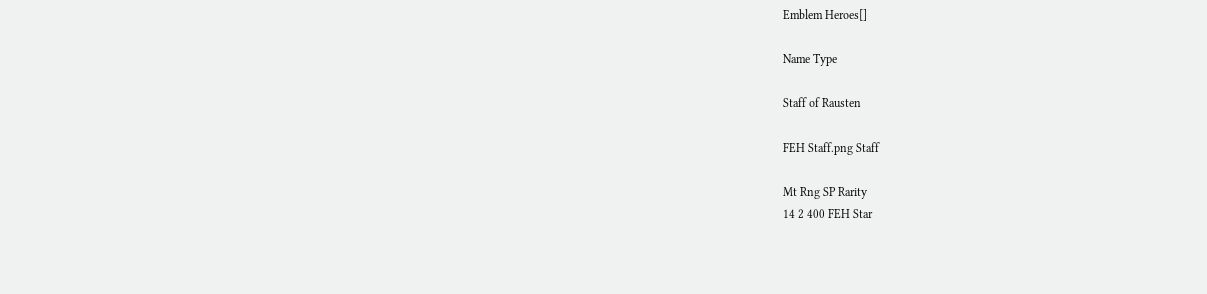Emblem Heroes[]

Name Type

Staff of Rausten

FEH Staff.png Staff

Mt Rng SP Rarity
14 2 400 FEH Star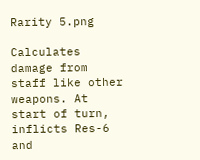Rarity 5.png

Calculates damage from staff like other weapons. At start of turn, inflicts Res-6 and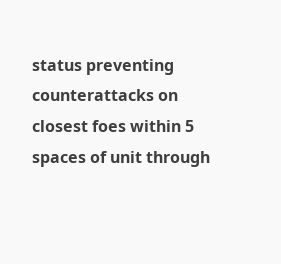status preventing counterattacks on closest foes within 5 spaces of unit through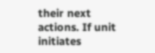their next actions. If unit initiates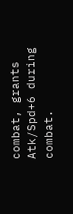combat, grants Atk/Spd+6 during combat.